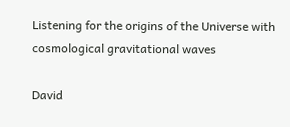Listening for the origins of the Universe with cosmological gravitational waves

David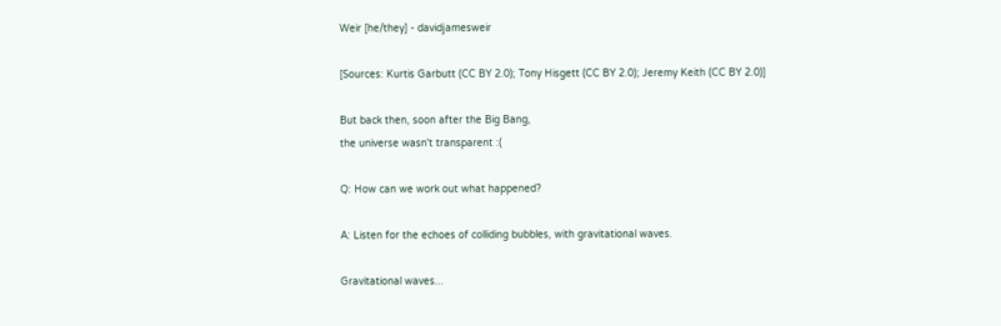Weir [he/they] - davidjamesweir

[Sources: Kurtis Garbutt (CC BY 2.0); Tony Hisgett (CC BY 2.0); Jeremy Keith (CC BY 2.0)]

But back then, soon after the Big Bang,
the universe wasn't transparent :(

Q: How can we work out what happened?

A: Listen for the echoes of colliding bubbles, with gravitational waves.

Gravitational waves...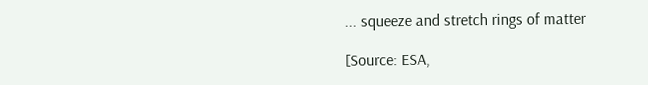... squeeze and stretch rings of matter

[Source: ESA,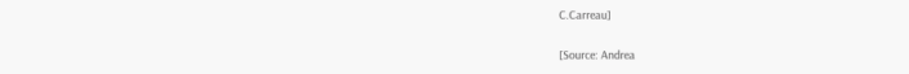C.Carreau]

[Source: Andrea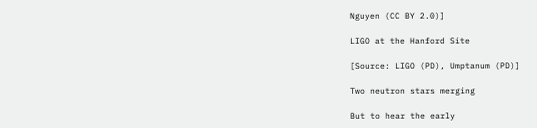Nguyen (CC BY 2.0)]

LIGO at the Hanford Site

[Source: LIGO (PD), Umptanum (PD)]

Two neutron stars merging

But to hear the early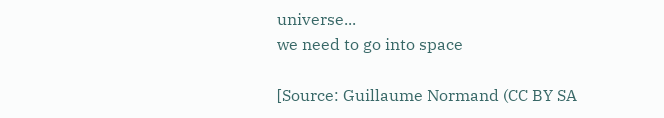universe...
we need to go into space

[Source: Guillaume Normand (CC BY SA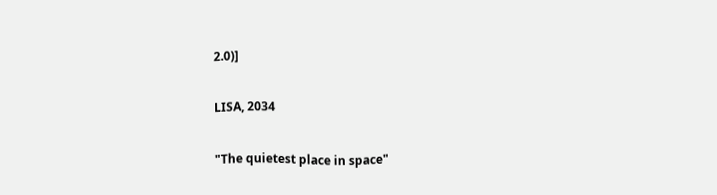2.0)]

LISA, 2034

"The quietest place in space"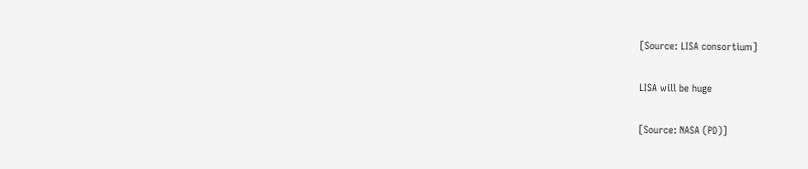[Source: LISA consortium]

LISA will be huge

[Source: NASA (PD)]